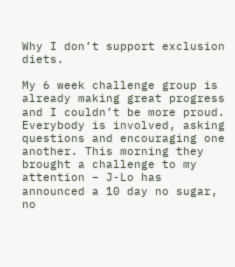Why I don’t support exclusion diets.

My 6 week challenge group is already making great progress and I couldn’t be more proud. Everybody is involved, asking questions and encouraging one another. This morning they brought a challenge to my attention – J-Lo has announced a 10 day no sugar, no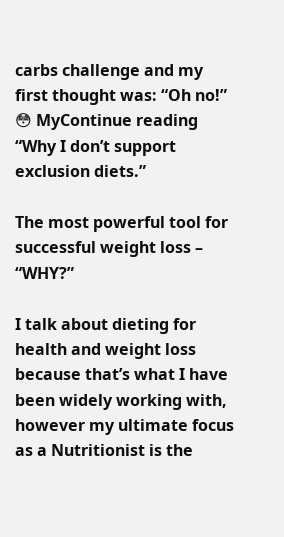carbs challenge and my first thought was: “Oh no!” 😳 MyContinue reading “Why I don’t support exclusion diets.”

The most powerful tool for successful weight loss – “WHY?”

I talk about dieting for health and weight loss because that’s what I have been widely working with, however my ultimate focus as a Nutritionist is the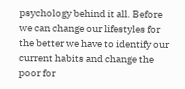psychology behind it all. Before we can change our lifestyles for the better we have to identify our current habits and change the poor for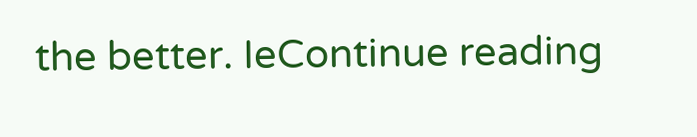the better. IeContinue reading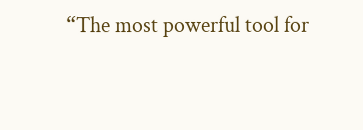“The most powerful tool for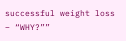successful weight loss – “WHY?””